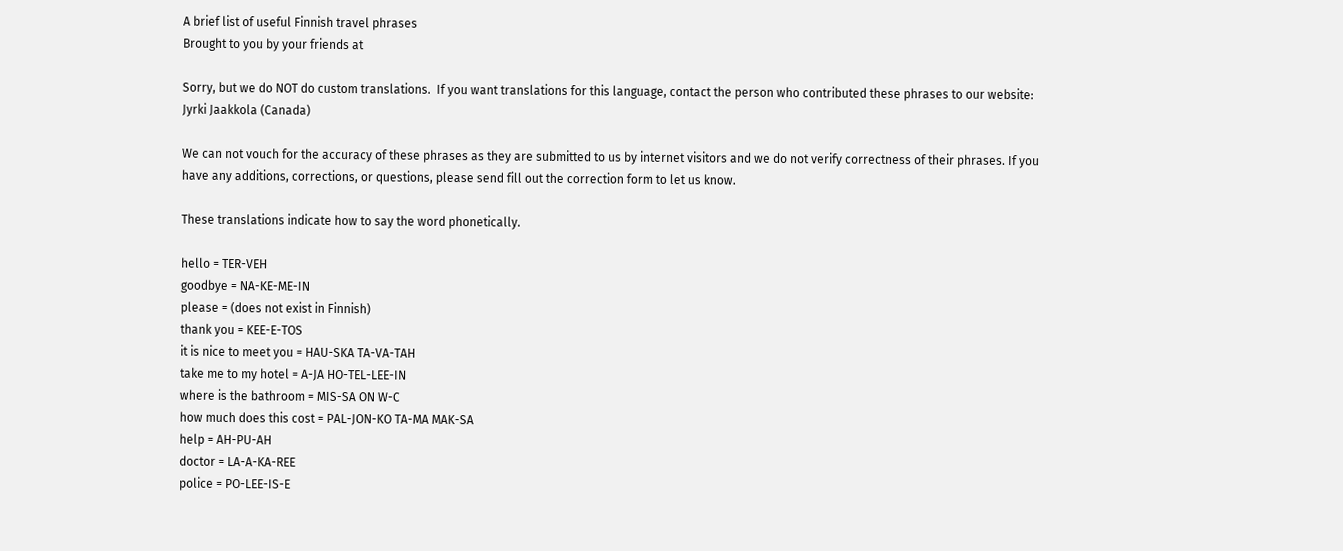A brief list of useful Finnish travel phrases
Brought to you by your friends at

Sorry, but we do NOT do custom translations.  If you want translations for this language, contact the person who contributed these phrases to our website:  Jyrki Jaakkola (Canada)

We can not vouch for the accuracy of these phrases as they are submitted to us by internet visitors and we do not verify correctness of their phrases. If you have any additions, corrections, or questions, please send fill out the correction form to let us know.

These translations indicate how to say the word phonetically.

hello = TER-VEH
goodbye = NA-KE-ME-IN
please = (does not exist in Finnish)
thank you = KEE-E-TOS
it is nice to meet you = HAU-SKA TA-VA-TAH
take me to my hotel = A-JA HO-TEL-LEE-IN
where is the bathroom = MIS-SA ON W-C
how much does this cost = PAL-JON-KO TA-MA MAK-SA
help = AH-PU-AH
doctor = LA-A-KA-REE
police = PO-LEE-IS-E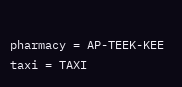pharmacy = AP-TEEK-KEE
taxi = TAXI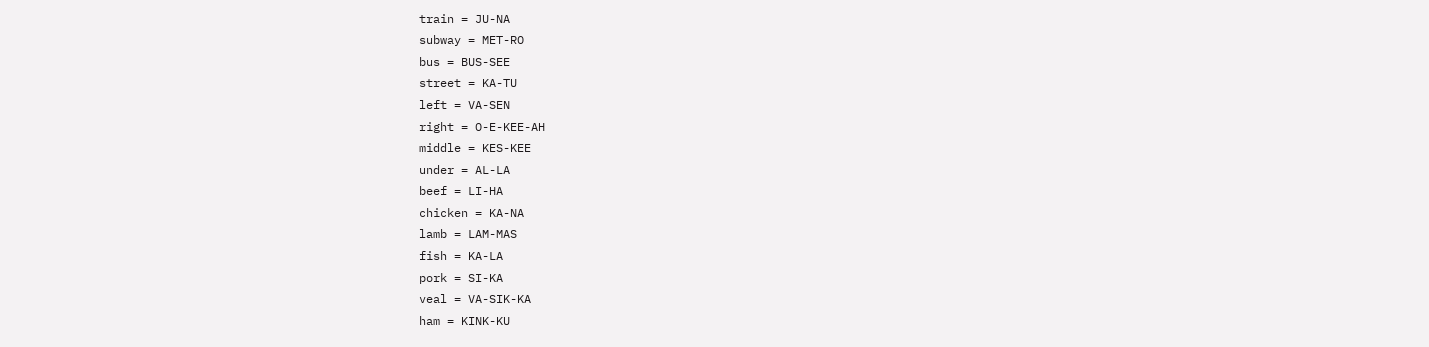train = JU-NA
subway = MET-RO
bus = BUS-SEE
street = KA-TU
left = VA-SEN
right = O-E-KEE-AH
middle = KES-KEE
under = AL-LA
beef = LI-HA
chicken = KA-NA
lamb = LAM-MAS
fish = KA-LA
pork = SI-KA
veal = VA-SIK-KA
ham = KINK-KU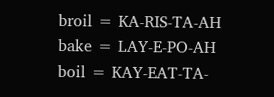broil = KA-RIS-TA-AH
bake = LAY-E-PO-AH
boil = KAY-EAT-TA-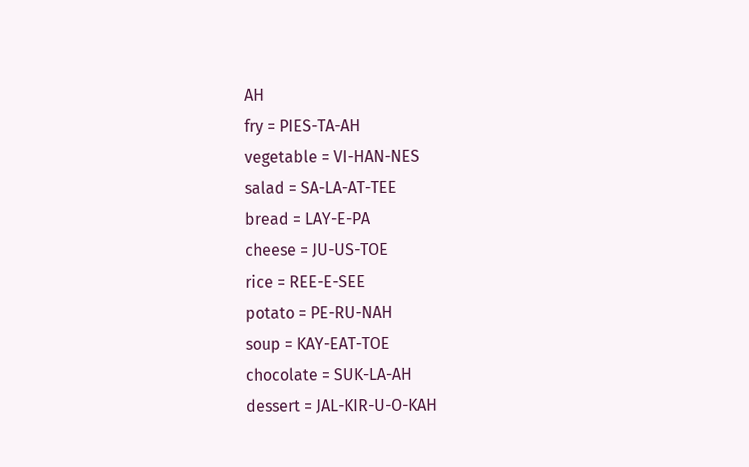AH
fry = PIES-TA-AH
vegetable = VI-HAN-NES
salad = SA-LA-AT-TEE
bread = LAY-E-PA
cheese = JU-US-TOE
rice = REE-E-SEE
potato = PE-RU-NAH
soup = KAY-EAT-TOE
chocolate = SUK-LA-AH
dessert = JAL-KIR-U-O-KAH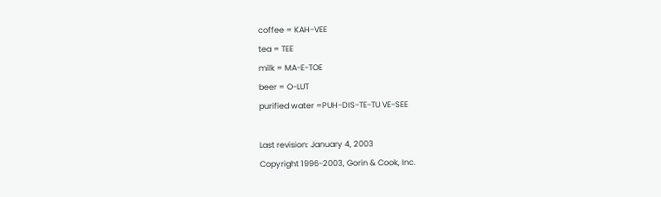coffee = KAH-VEE
tea = TEE
milk = MA-E-TOE
beer = O-LUT
purified water =PUH-DIS-TE-TU VE-SEE

Last revision: January 4, 2003
Copyright 1996-2003, Gorin & Cook, Inc.